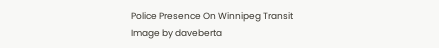Police Presence On Winnipeg Transit
Image by daveberta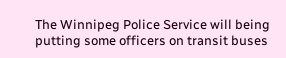The Winnipeg Police Service will being putting some officers on transit buses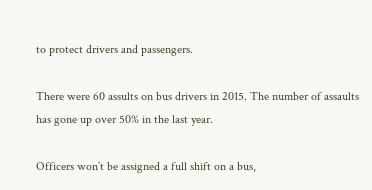to protect drivers and passengers.

There were 60 assults on bus drivers in 2015. The number of assaults has gone up over 50% in the last year.

Officers won’t be assigned a full shift on a bus,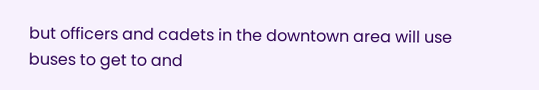but officers and cadets in the downtown area will use buses to get to and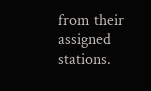from their assigned stations.